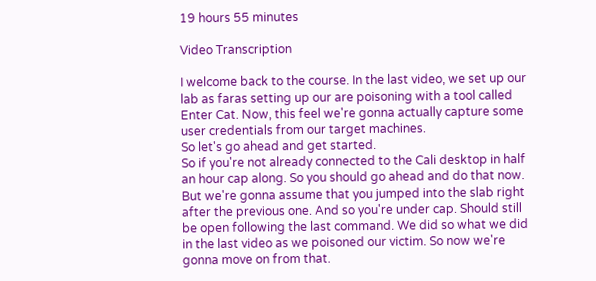19 hours 55 minutes

Video Transcription

I welcome back to the course. In the last video, we set up our lab as faras setting up our are poisoning with a tool called Enter Cat. Now, this feel we're gonna actually capture some user credentials from our target machines.
So let's go ahead and get started.
So if you're not already connected to the Cali desktop in half an hour cap along. So you should go ahead and do that now.
But we're gonna assume that you jumped into the slab right after the previous one. And so you're under cap. Should still be open following the last command. We did so what we did in the last video as we poisoned our victim. So now we're gonna move on from that.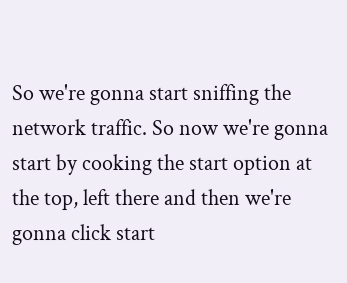So we're gonna start sniffing the network traffic. So now we're gonna start by cooking the start option at the top, left there and then we're gonna click start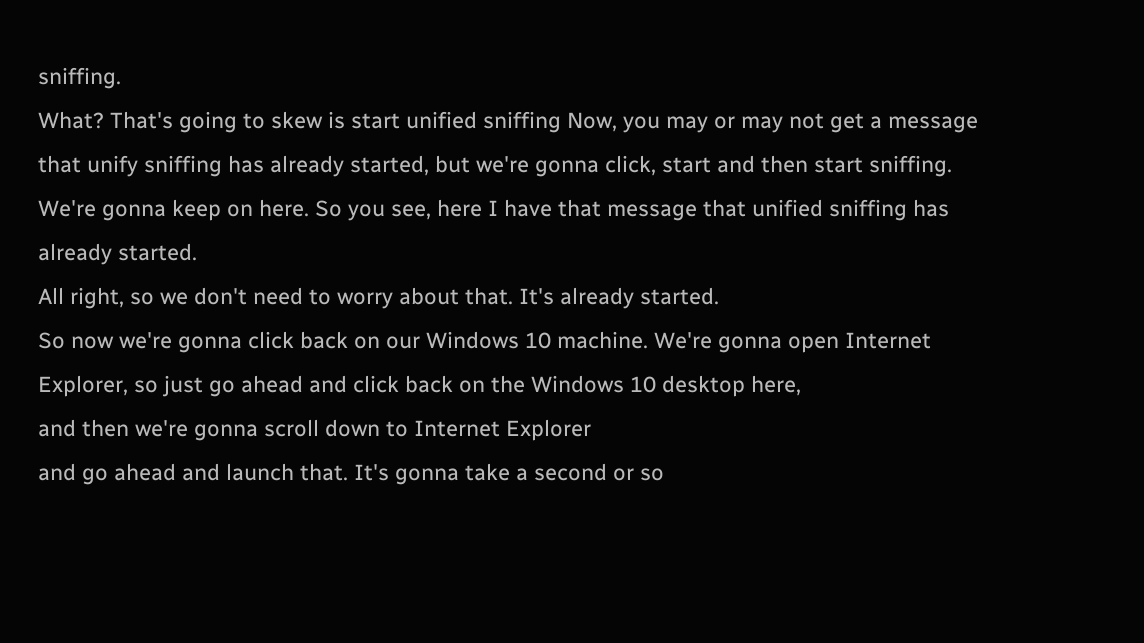sniffing.
What? That's going to skew is start unified sniffing Now, you may or may not get a message that unify sniffing has already started, but we're gonna click, start and then start sniffing. We're gonna keep on here. So you see, here I have that message that unified sniffing has already started.
All right, so we don't need to worry about that. It's already started.
So now we're gonna click back on our Windows 10 machine. We're gonna open Internet Explorer, so just go ahead and click back on the Windows 10 desktop here,
and then we're gonna scroll down to Internet Explorer
and go ahead and launch that. It's gonna take a second or so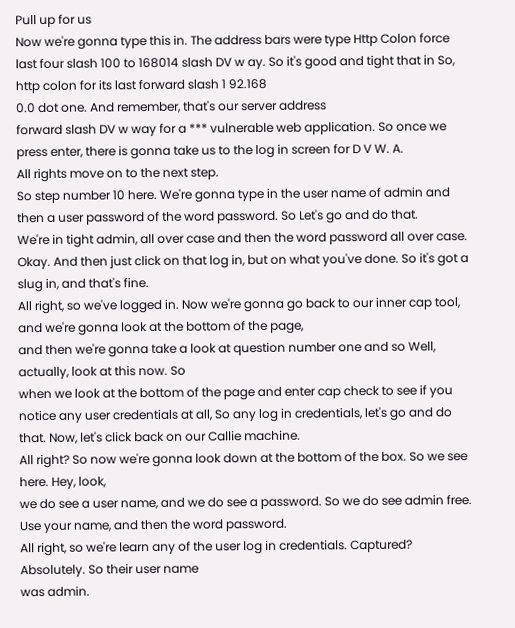Pull up for us
Now we're gonna type this in. The address bars were type Http Colon force last four slash 100 to 168014 slash DV w ay. So it's good and tight that in So, http colon for its last forward slash 1 92.168
0.0 dot one. And remember, that's our server address
forward slash DV w way for a *** vulnerable web application. So once we press enter, there is gonna take us to the log in screen for D V W. A.
All rights move on to the next step.
So step number 10 here. We're gonna type in the user name of admin and then a user password of the word password. So Let's go and do that.
We're in tight admin, all over case and then the word password all over case.
Okay. And then just click on that log in, but on what you've done. So it's got a slug in, and that's fine.
All right, so we've logged in. Now we're gonna go back to our inner cap tool, and we're gonna look at the bottom of the page,
and then we're gonna take a look at question number one and so Well, actually, look at this now. So
when we look at the bottom of the page and enter cap check to see if you notice any user credentials at all, So any log in credentials, let's go and do that. Now, let's click back on our Callie machine.
All right? So now we're gonna look down at the bottom of the box. So we see here. Hey, look,
we do see a user name, and we do see a password. So we do see admin free. Use your name, and then the word password.
All right, so we're learn any of the user log in credentials. Captured? Absolutely. So their user name
was admin.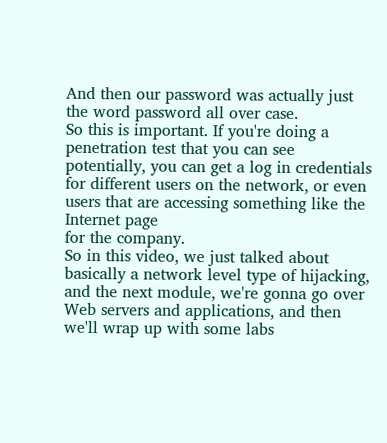And then our password was actually just the word password all over case.
So this is important. If you're doing a penetration test that you can see potentially, you can get a log in credentials for different users on the network, or even users that are accessing something like the Internet page
for the company.
So in this video, we just talked about basically a network level type of hijacking, and the next module, we're gonna go over Web servers and applications, and then we'll wrap up with some labs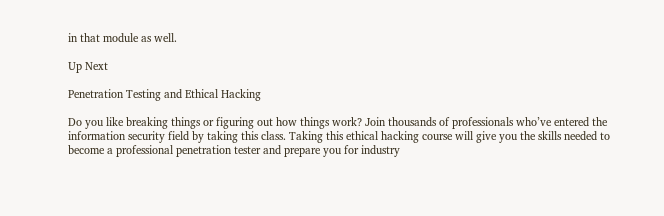in that module as well.

Up Next

Penetration Testing and Ethical Hacking

Do you like breaking things or figuring out how things work? Join thousands of professionals who’ve entered the information security field by taking this class. Taking this ethical hacking course will give you the skills needed to become a professional penetration tester and prepare you for industry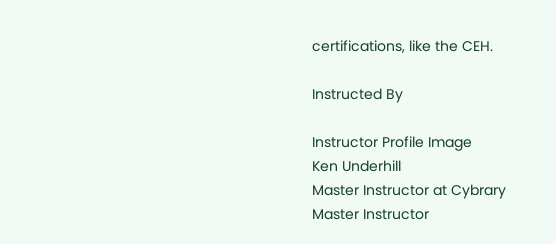certifications, like the CEH.

Instructed By

Instructor Profile Image
Ken Underhill
Master Instructor at Cybrary
Master Instructor